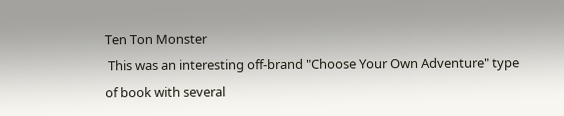Ten Ton Monster
 This was an interesting off-brand "Choose Your Own Adventure" type of book with several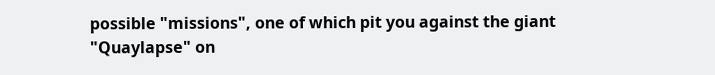possible "missions", one of which pit you against the giant "Quaylapse" on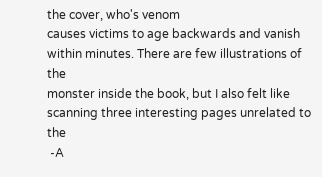the cover, who's venom
causes victims to age backwards and vanish within minutes. There are few illustrations of the
monster inside the book, but I also felt like scanning three interesting pages unrelated to the
 -A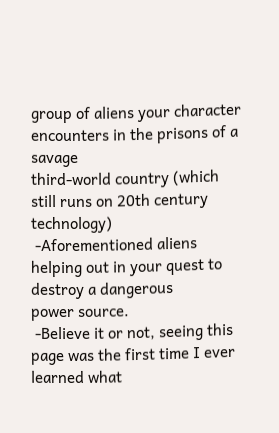group of aliens your character encounters in the prisons of a savage
third-world country (which still runs on 20th century technology)
 -Aforementioned aliens helping out in your quest to destroy a dangerous
power source.
 -Believe it or not, seeing this page was the first time I ever learned what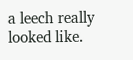a leech really looked like.